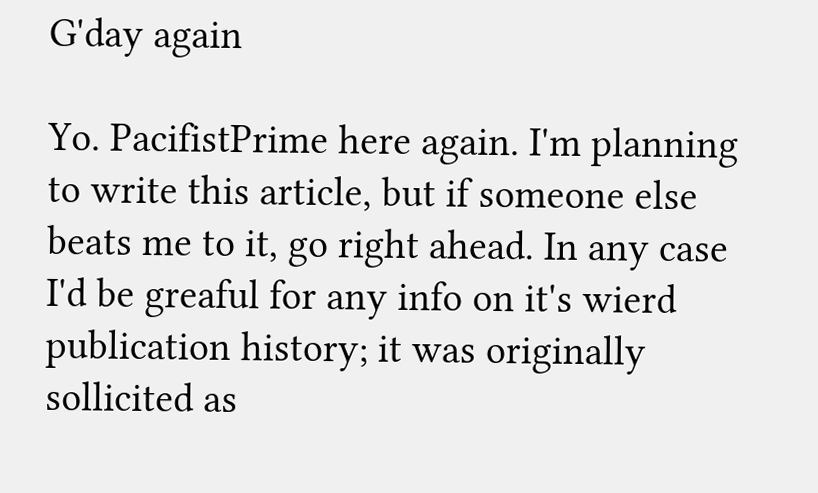G'day again

Yo. PacifistPrime here again. I'm planning to write this article, but if someone else beats me to it, go right ahead. In any case I'd be greaful for any info on it's wierd publication history; it was originally sollicited as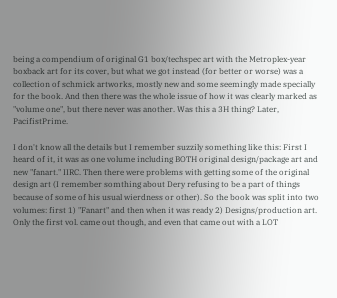being a compendium of original G1 box/techspec art with the Metroplex-year boxback art for its cover, but what we got instead (for better or worse) was a collection of schmick artworks, mostly new and some seemingly made specially for the book. And then there was the whole issue of how it was clearly marked as "volume one", but there never was another. Was this a 3H thing? Later, PacifistPrime.

I don't know all the details but I remember suzzily something like this: First I heard of it, it was as one volume including BOTH original design/package art and new "fanart." IIRC. Then there were problems with getting some of the original design art (I remember somthing about Dery refusing to be a part of things because of some of his usual wierdness or other). So the book was split into two volumes: first 1) "Fanart" and then when it was ready 2) Designs/production art. Only the first vol. came out though, and even that came out with a LOT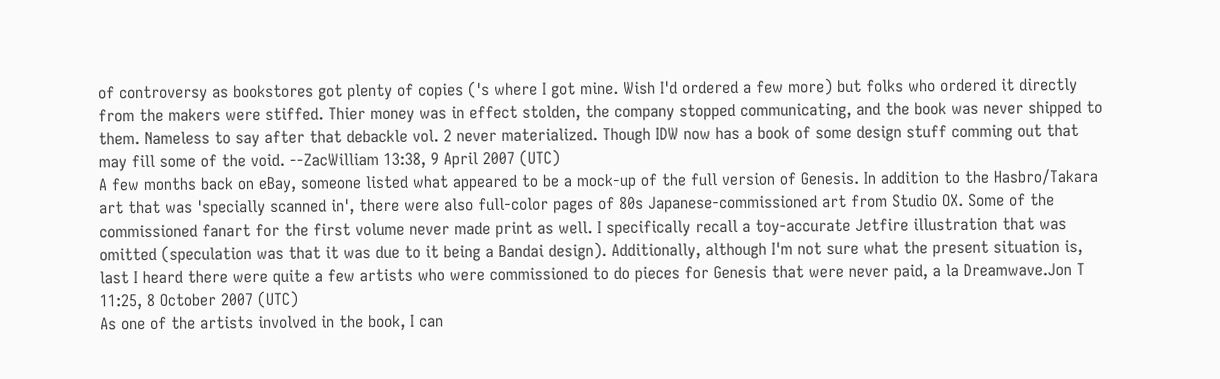of controversy as bookstores got plenty of copies ('s where I got mine. Wish I'd ordered a few more) but folks who ordered it directly from the makers were stiffed. Thier money was in effect stolden, the company stopped communicating, and the book was never shipped to them. Nameless to say after that debackle vol. 2 never materialized. Though IDW now has a book of some design stuff comming out that may fill some of the void. --ZacWilliam 13:38, 9 April 2007 (UTC)
A few months back on eBay, someone listed what appeared to be a mock-up of the full version of Genesis. In addition to the Hasbro/Takara art that was 'specially scanned in', there were also full-color pages of 80s Japanese-commissioned art from Studio OX. Some of the commissioned fanart for the first volume never made print as well. I specifically recall a toy-accurate Jetfire illustration that was omitted (speculation was that it was due to it being a Bandai design). Additionally, although I'm not sure what the present situation is, last I heard there were quite a few artists who were commissioned to do pieces for Genesis that were never paid, a la Dreamwave.Jon T 11:25, 8 October 2007 (UTC)
As one of the artists involved in the book, I can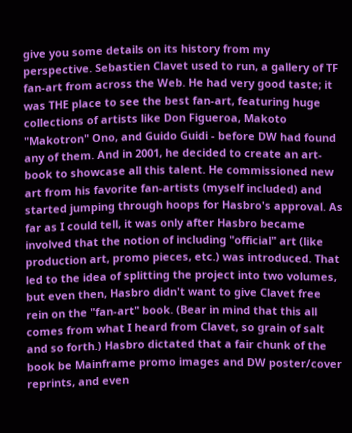give you some details on its history from my perspective. Sebastien Clavet used to run, a gallery of TF fan-art from across the Web. He had very good taste; it was THE place to see the best fan-art, featuring huge collections of artists like Don Figueroa, Makoto "Makotron" Ono, and Guido Guidi - before DW had found any of them. And in 2001, he decided to create an art-book to showcase all this talent. He commissioned new art from his favorite fan-artists (myself included) and started jumping through hoops for Hasbro's approval. As far as I could tell, it was only after Hasbro became involved that the notion of including "official" art (like production art, promo pieces, etc.) was introduced. That led to the idea of splitting the project into two volumes, but even then, Hasbro didn't want to give Clavet free rein on the "fan-art" book. (Bear in mind that this all comes from what I heard from Clavet, so grain of salt and so forth.) Hasbro dictated that a fair chunk of the book be Mainframe promo images and DW poster/cover reprints, and even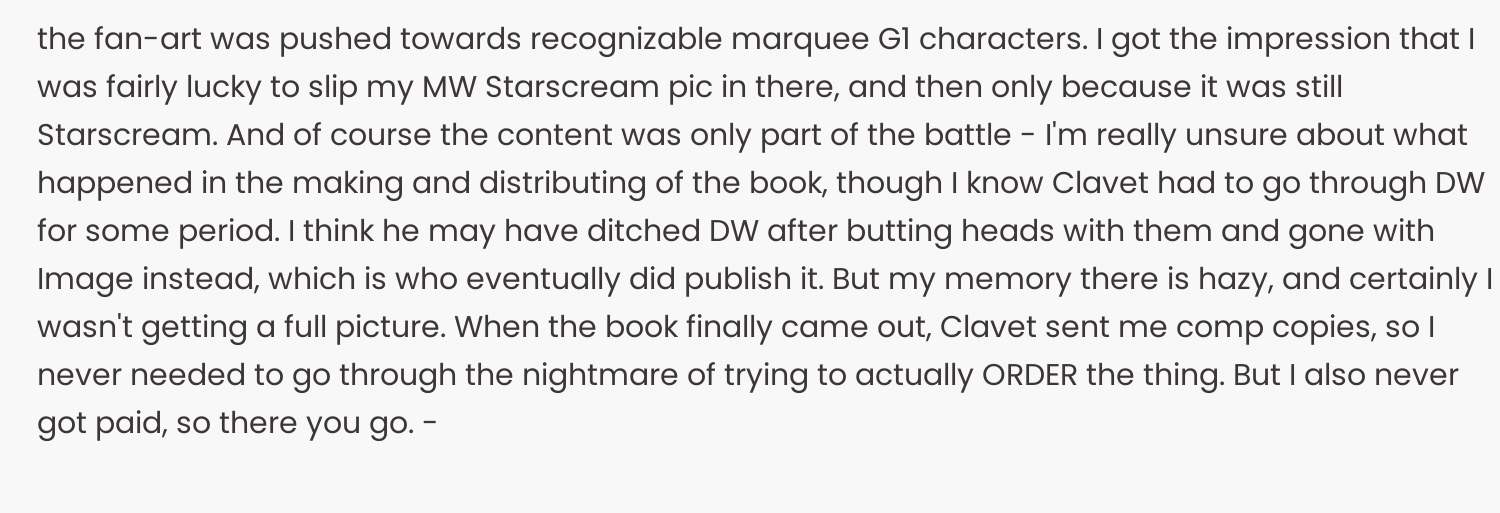the fan-art was pushed towards recognizable marquee G1 characters. I got the impression that I was fairly lucky to slip my MW Starscream pic in there, and then only because it was still Starscream. And of course the content was only part of the battle - I'm really unsure about what happened in the making and distributing of the book, though I know Clavet had to go through DW for some period. I think he may have ditched DW after butting heads with them and gone with Image instead, which is who eventually did publish it. But my memory there is hazy, and certainly I wasn't getting a full picture. When the book finally came out, Clavet sent me comp copies, so I never needed to go through the nightmare of trying to actually ORDER the thing. But I also never got paid, so there you go. -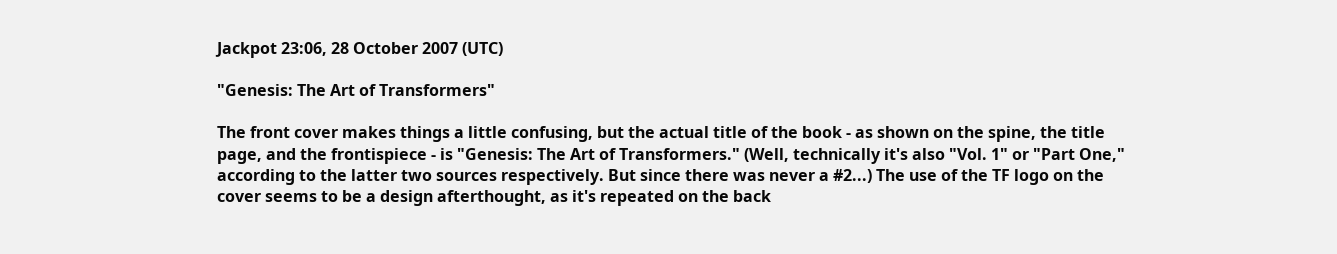Jackpot 23:06, 28 October 2007 (UTC)

"Genesis: The Art of Transformers"

The front cover makes things a little confusing, but the actual title of the book - as shown on the spine, the title page, and the frontispiece - is "Genesis: The Art of Transformers." (Well, technically it's also "Vol. 1" or "Part One," according to the latter two sources respectively. But since there was never a #2...) The use of the TF logo on the cover seems to be a design afterthought, as it's repeated on the back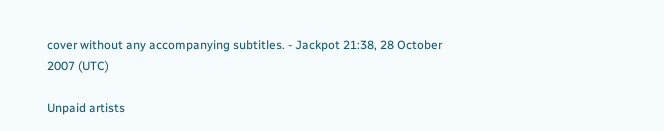cover without any accompanying subtitles. - Jackpot 21:38, 28 October 2007 (UTC)

Unpaid artists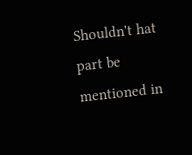Shouldn't hat part be mentioned in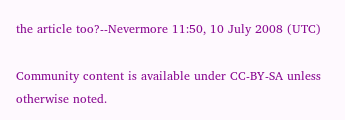the article too?--Nevermore 11:50, 10 July 2008 (UTC)

Community content is available under CC-BY-SA unless otherwise noted.